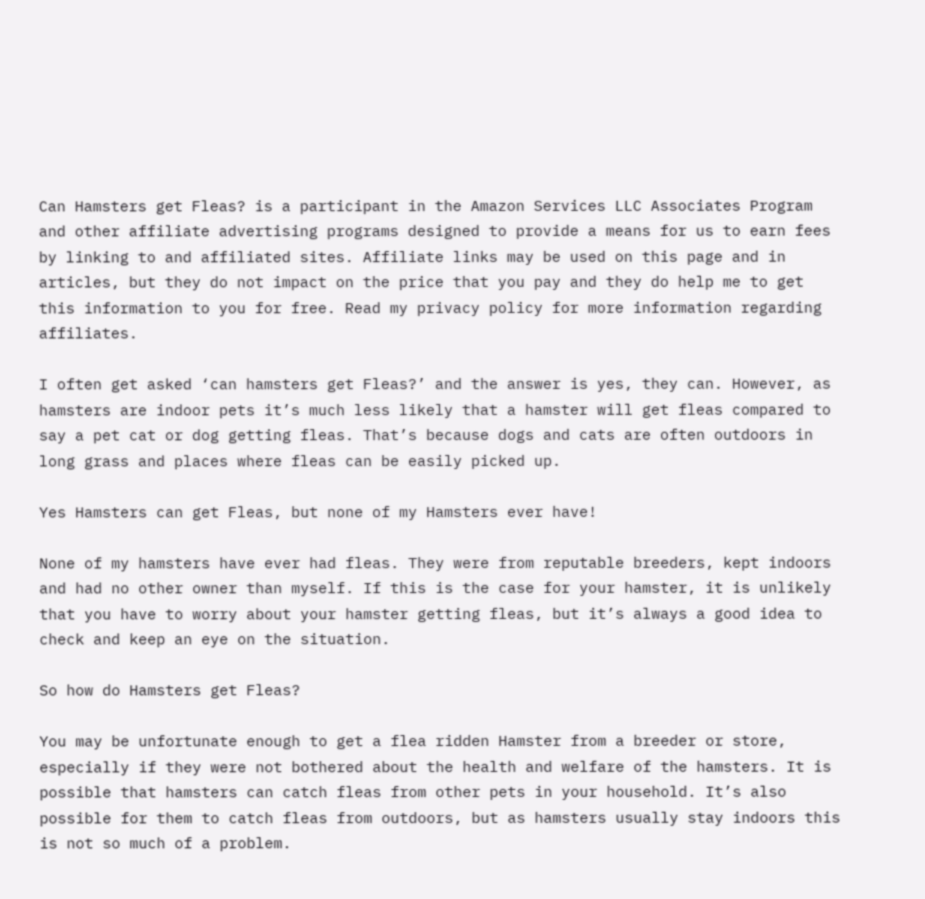Can Hamsters get Fleas? is a participant in the Amazon Services LLC Associates Program and other affiliate advertising programs designed to provide a means for us to earn fees by linking to and affiliated sites. Affiliate links may be used on this page and in articles, but they do not impact on the price that you pay and they do help me to get this information to you for free. Read my privacy policy for more information regarding affiliates.

I often get asked ‘can hamsters get Fleas?’ and the answer is yes, they can. However, as hamsters are indoor pets it’s much less likely that a hamster will get fleas compared to say a pet cat or dog getting fleas. That’s because dogs and cats are often outdoors in long grass and places where fleas can be easily picked up.

Yes Hamsters can get Fleas, but none of my Hamsters ever have!

None of my hamsters have ever had fleas. They were from reputable breeders, kept indoors and had no other owner than myself. If this is the case for your hamster, it is unlikely that you have to worry about your hamster getting fleas, but it’s always a good idea to check and keep an eye on the situation.

So how do Hamsters get Fleas?

You may be unfortunate enough to get a flea ridden Hamster from a breeder or store, especially if they were not bothered about the health and welfare of the hamsters. It is possible that hamsters can catch fleas from other pets in your household. It’s also possible for them to catch fleas from outdoors, but as hamsters usually stay indoors this is not so much of a problem.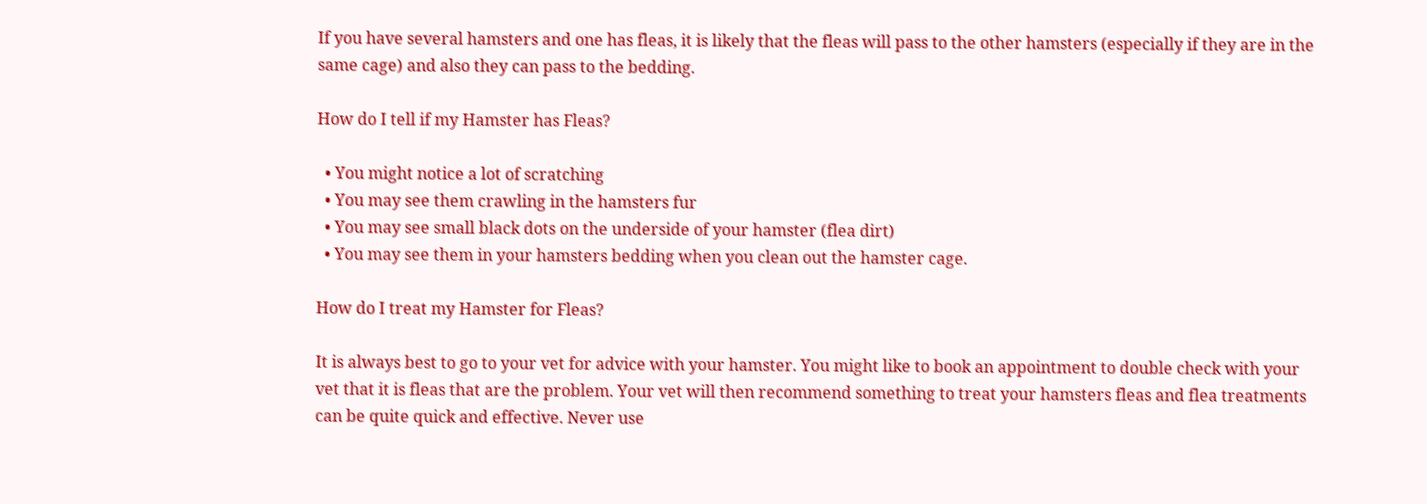If you have several hamsters and one has fleas, it is likely that the fleas will pass to the other hamsters (especially if they are in the same cage) and also they can pass to the bedding.

How do I tell if my Hamster has Fleas?

  • You might notice a lot of scratching
  • You may see them crawling in the hamsters fur
  • You may see small black dots on the underside of your hamster (flea dirt)
  • You may see them in your hamsters bedding when you clean out the hamster cage.

How do I treat my Hamster for Fleas?

It is always best to go to your vet for advice with your hamster. You might like to book an appointment to double check with your vet that it is fleas that are the problem. Your vet will then recommend something to treat your hamsters fleas and flea treatments can be quite quick and effective. Never use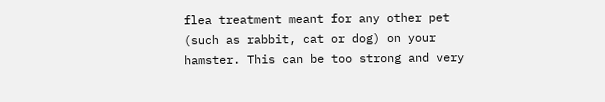flea treatment meant for any other pet (such as rabbit, cat or dog) on your hamster. This can be too strong and very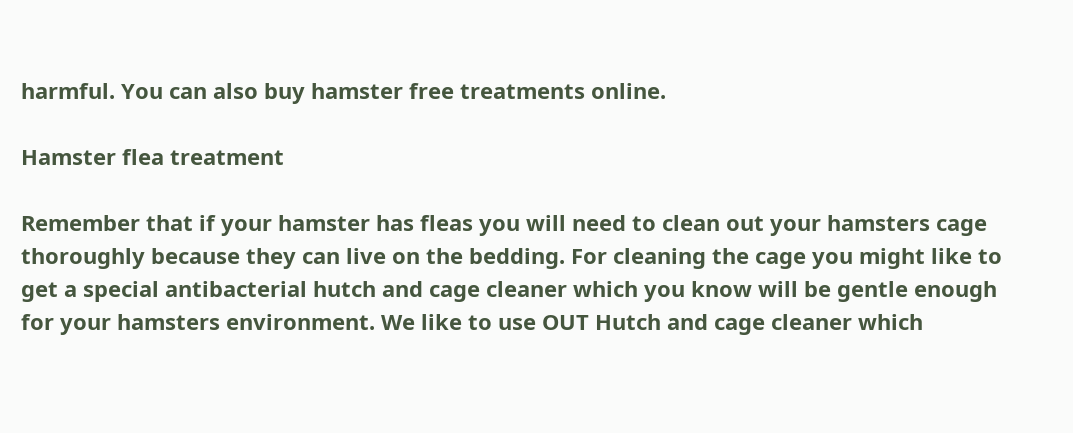harmful. You can also buy hamster free treatments online.

Hamster flea treatment

Remember that if your hamster has fleas you will need to clean out your hamsters cage thoroughly because they can live on the bedding. For cleaning the cage you might like to get a special antibacterial hutch and cage cleaner which you know will be gentle enough for your hamsters environment. We like to use OUT Hutch and cage cleaner which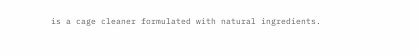is a cage cleaner formulated with natural ingredients.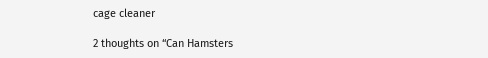cage cleaner

2 thoughts on “Can Hamsters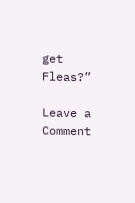get Fleas?”

Leave a Comment